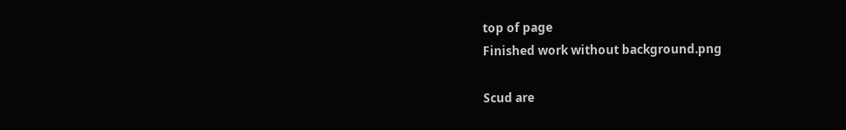top of page
Finished work without background.png

Scud are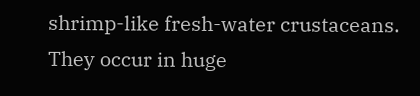shrimp-like fresh-water crustaceans. They occur in huge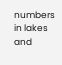numbers in lakes and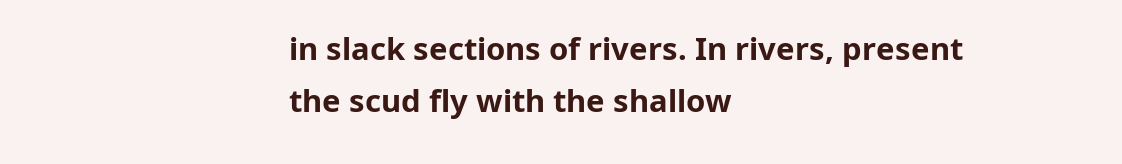in slack sections of rivers. In rivers, present the scud fly with the shallow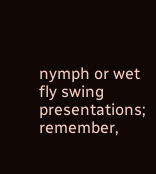nymph or wet fly swing presentations; remember,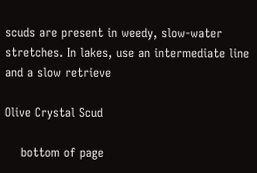scuds are present in weedy, slow-water stretches. In lakes, use an intermediate line and a slow retrieve

Olive Crystal Scud

    bottom of page